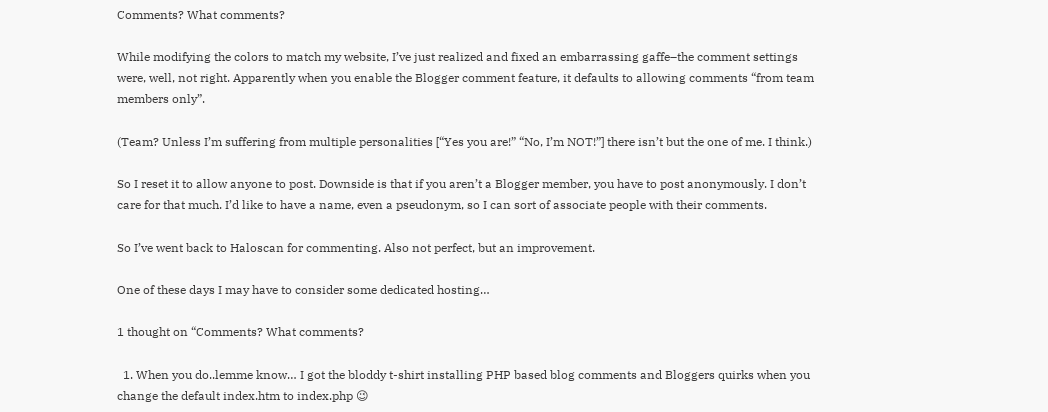Comments? What comments?

While modifying the colors to match my website, I’ve just realized and fixed an embarrassing gaffe–the comment settings were, well, not right. Apparently when you enable the Blogger comment feature, it defaults to allowing comments “from team members only”.

(Team? Unless I’m suffering from multiple personalities [“Yes you are!” “No, I’m NOT!”] there isn’t but the one of me. I think.)

So I reset it to allow anyone to post. Downside is that if you aren’t a Blogger member, you have to post anonymously. I don’t care for that much. I’d like to have a name, even a pseudonym, so I can sort of associate people with their comments.

So I’ve went back to Haloscan for commenting. Also not perfect, but an improvement.

One of these days I may have to consider some dedicated hosting…

1 thought on “Comments? What comments?

  1. When you do..lemme know… I got the bloddy t-shirt installing PHP based blog comments and Bloggers quirks when you change the default index.htm to index.php 😉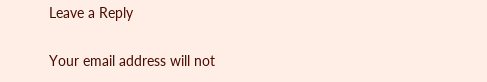Leave a Reply

Your email address will not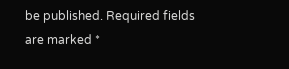be published. Required fields are marked *